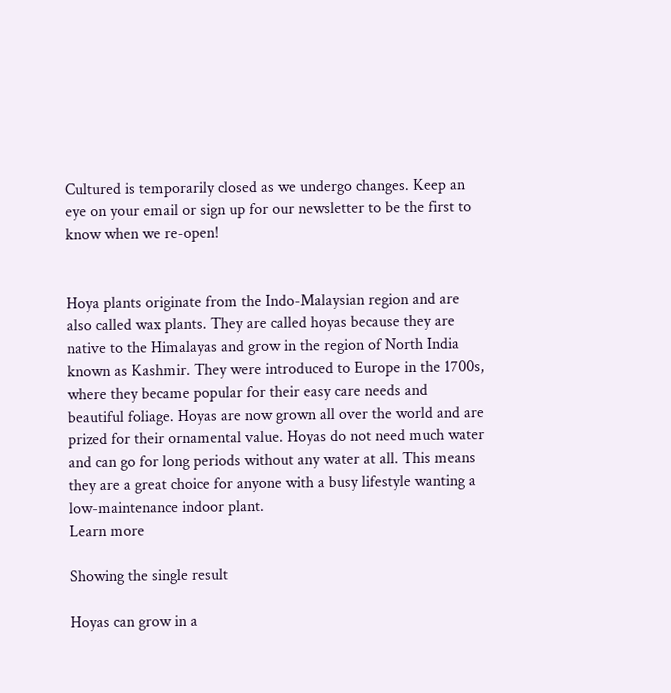Cultured is temporarily closed as we undergo changes. Keep an eye on your email or sign up for our newsletter to be the first to know when we re-open!


Hoya plants originate from the Indo-Malaysian region and are also called wax plants. They are called hoyas because they are native to the Himalayas and grow in the region of North India known as Kashmir. They were introduced to Europe in the 1700s, where they became popular for their easy care needs and beautiful foliage. Hoyas are now grown all over the world and are prized for their ornamental value. Hoyas do not need much water and can go for long periods without any water at all. This means they are a great choice for anyone with a busy lifestyle wanting a low-maintenance indoor plant.
Learn more

Showing the single result

Hoyas can grow in a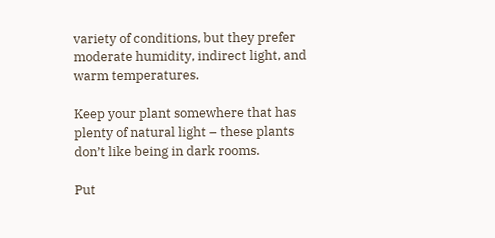variety of conditions, but they prefer moderate humidity, indirect light, and warm temperatures.

Keep your plant somewhere that has plenty of natural light – these plants don’t like being in dark rooms.

Put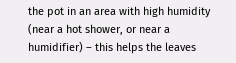the pot in an area with high humidity (near a hot shower, or near a humidifier) – this helps the leaves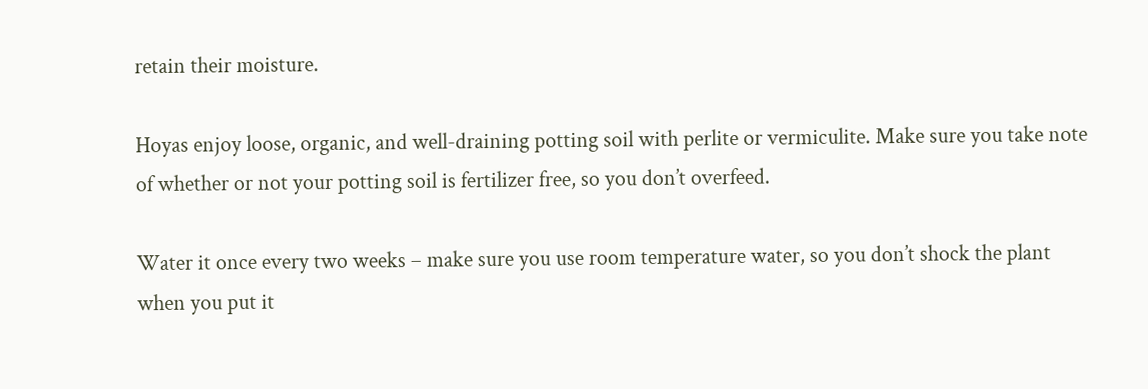retain their moisture.

Hoyas enjoy loose, organic, and well-draining potting soil with perlite or vermiculite. Make sure you take note of whether or not your potting soil is fertilizer free, so you don’t overfeed.

Water it once every two weeks – make sure you use room temperature water, so you don’t shock the plant when you put it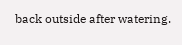back outside after watering.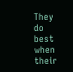They do best when their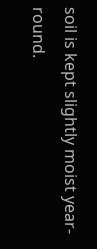soil is kept slightly moist year-round.